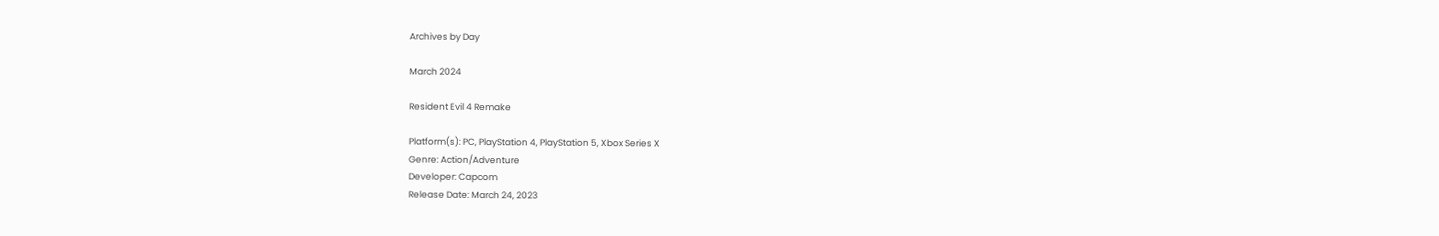Archives by Day

March 2024

Resident Evil 4 Remake

Platform(s): PC, PlayStation 4, PlayStation 5, Xbox Series X
Genre: Action/Adventure
Developer: Capcom
Release Date: March 24, 2023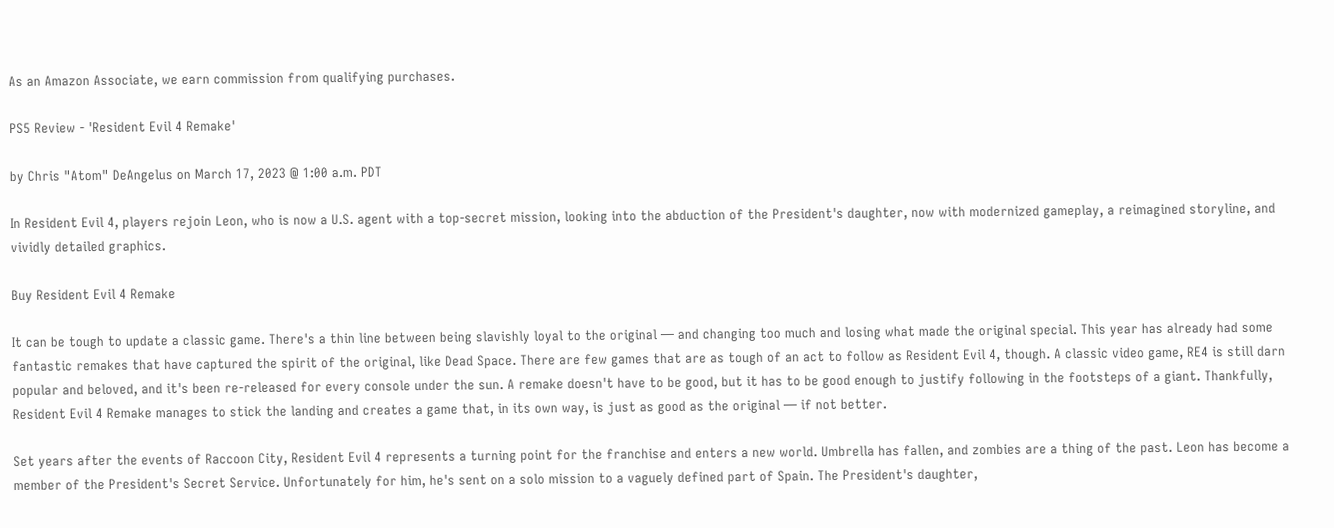As an Amazon Associate, we earn commission from qualifying purchases.

PS5 Review - 'Resident Evil 4 Remake'

by Chris "Atom" DeAngelus on March 17, 2023 @ 1:00 a.m. PDT

In Resident Evil 4, players rejoin Leon, who is now a U.S. agent with a top-secret mission, looking into the abduction of the President's daughter, now with modernized gameplay, a reimagined storyline, and vividly detailed graphics.

Buy Resident Evil 4 Remake

It can be tough to update a classic game. There's a thin line between being slavishly loyal to the original — and changing too much and losing what made the original special. This year has already had some fantastic remakes that have captured the spirit of the original, like Dead Space. There are few games that are as tough of an act to follow as Resident Evil 4, though. A classic video game, RE4 is still darn popular and beloved, and it's been re-released for every console under the sun. A remake doesn't have to be good, but it has to be good enough to justify following in the footsteps of a giant. Thankfully, Resident Evil 4 Remake manages to stick the landing and creates a game that, in its own way, is just as good as the original — if not better.

Set years after the events of Raccoon City, Resident Evil 4 represents a turning point for the franchise and enters a new world. Umbrella has fallen, and zombies are a thing of the past. Leon has become a member of the President's Secret Service. Unfortunately for him, he's sent on a solo mission to a vaguely defined part of Spain. The President's daughter,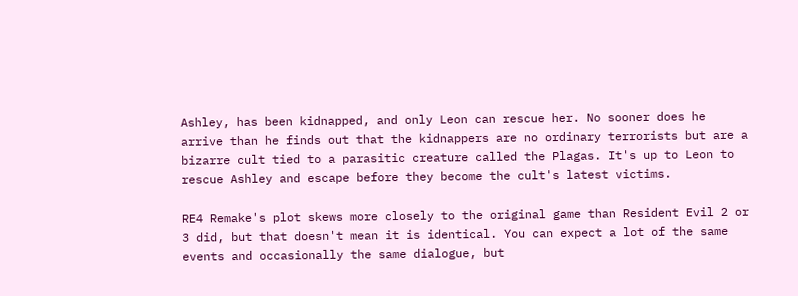Ashley, has been kidnapped, and only Leon can rescue her. No sooner does he arrive than he finds out that the kidnappers are no ordinary terrorists but are a bizarre cult tied to a parasitic creature called the Plagas. It's up to Leon to rescue Ashley and escape before they become the cult's latest victims.

RE4 Remake's plot skews more closely to the original game than Resident Evil 2 or 3 did, but that doesn't mean it is identical. You can expect a lot of the same events and occasionally the same dialogue, but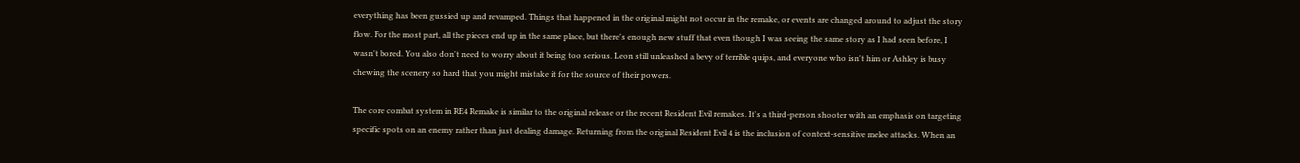everything has been gussied up and revamped. Things that happened in the original might not occur in the remake, or events are changed around to adjust the story flow. For the most part, all the pieces end up in the same place, but there's enough new stuff that even though I was seeing the same story as I had seen before, I wasn't bored. You also don't need to worry about it being too serious. Leon still unleashed a bevy of terrible quips, and everyone who isn't him or Ashley is busy chewing the scenery so hard that you might mistake it for the source of their powers.

The core combat system in RE4 Remake is similar to the original release or the recent Resident Evil remakes. It's a third-person shooter with an emphasis on targeting specific spots on an enemy rather than just dealing damage. Returning from the original Resident Evil 4 is the inclusion of context-sensitive melee attacks. When an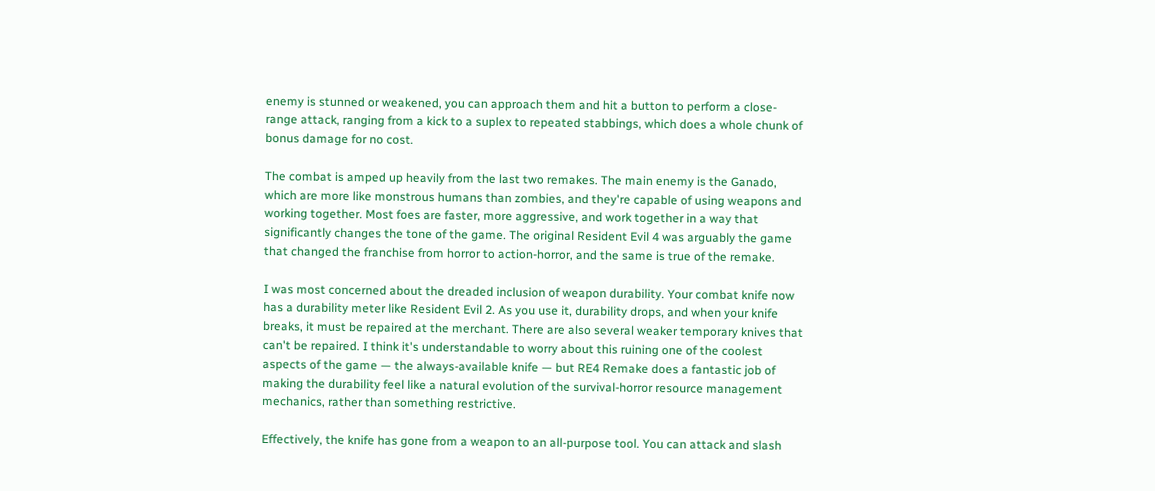enemy is stunned or weakened, you can approach them and hit a button to perform a close-range attack, ranging from a kick to a suplex to repeated stabbings, which does a whole chunk of bonus damage for no cost.

The combat is amped up heavily from the last two remakes. The main enemy is the Ganado, which are more like monstrous humans than zombies, and they're capable of using weapons and working together. Most foes are faster, more aggressive, and work together in a way that significantly changes the tone of the game. The original Resident Evil 4 was arguably the game that changed the franchise from horror to action-horror, and the same is true of the remake.

I was most concerned about the dreaded inclusion of weapon durability. Your combat knife now has a durability meter like Resident Evil 2. As you use it, durability drops, and when your knife breaks, it must be repaired at the merchant. There are also several weaker temporary knives that can't be repaired. I think it's understandable to worry about this ruining one of the coolest aspects of the game — the always-available knife — but RE4 Remake does a fantastic job of making the durability feel like a natural evolution of the survival-horror resource management mechanics, rather than something restrictive.

Effectively, the knife has gone from a weapon to an all-purpose tool. You can attack and slash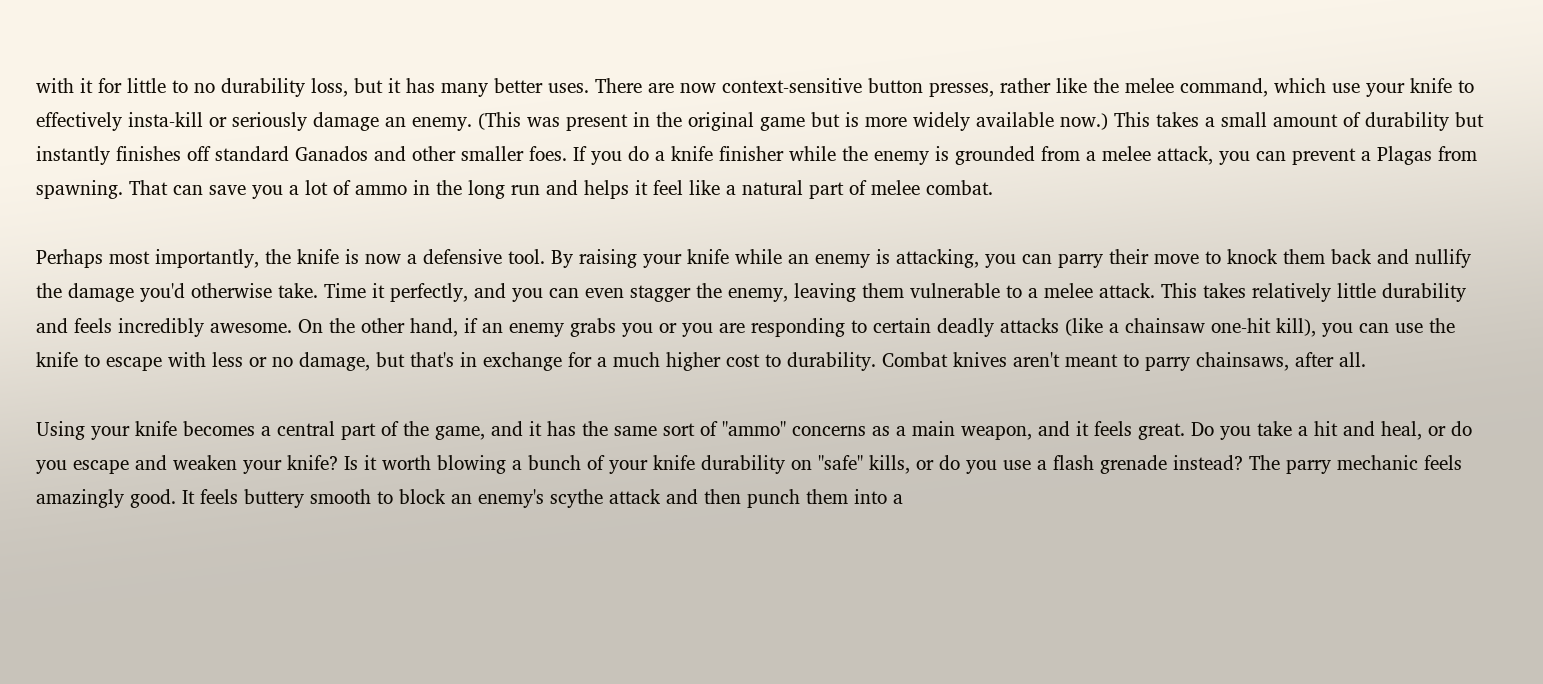with it for little to no durability loss, but it has many better uses. There are now context-sensitive button presses, rather like the melee command, which use your knife to effectively insta-kill or seriously damage an enemy. (This was present in the original game but is more widely available now.) This takes a small amount of durability but instantly finishes off standard Ganados and other smaller foes. If you do a knife finisher while the enemy is grounded from a melee attack, you can prevent a Plagas from spawning. That can save you a lot of ammo in the long run and helps it feel like a natural part of melee combat.

Perhaps most importantly, the knife is now a defensive tool. By raising your knife while an enemy is attacking, you can parry their move to knock them back and nullify the damage you'd otherwise take. Time it perfectly, and you can even stagger the enemy, leaving them vulnerable to a melee attack. This takes relatively little durability and feels incredibly awesome. On the other hand, if an enemy grabs you or you are responding to certain deadly attacks (like a chainsaw one-hit kill), you can use the knife to escape with less or no damage, but that's in exchange for a much higher cost to durability. Combat knives aren't meant to parry chainsaws, after all.

Using your knife becomes a central part of the game, and it has the same sort of "ammo" concerns as a main weapon, and it feels great. Do you take a hit and heal, or do you escape and weaken your knife? Is it worth blowing a bunch of your knife durability on "safe" kills, or do you use a flash grenade instead? The parry mechanic feels amazingly good. It feels buttery smooth to block an enemy's scythe attack and then punch them into a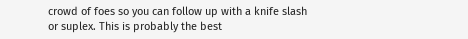crowd of foes so you can follow up with a knife slash or suplex. This is probably the best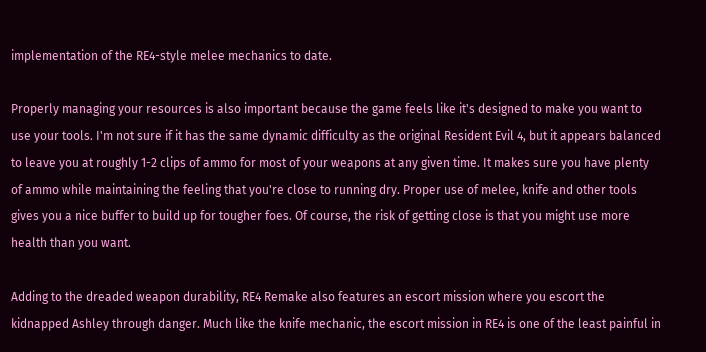implementation of the RE4-style melee mechanics to date.

Properly managing your resources is also important because the game feels like it's designed to make you want to use your tools. I'm not sure if it has the same dynamic difficulty as the original Resident Evil 4, but it appears balanced to leave you at roughly 1-2 clips of ammo for most of your weapons at any given time. It makes sure you have plenty of ammo while maintaining the feeling that you're close to running dry. Proper use of melee, knife and other tools gives you a nice buffer to build up for tougher foes. Of course, the risk of getting close is that you might use more health than you want.

Adding to the dreaded weapon durability, RE4 Remake also features an escort mission where you escort the kidnapped Ashley through danger. Much like the knife mechanic, the escort mission in RE4 is one of the least painful in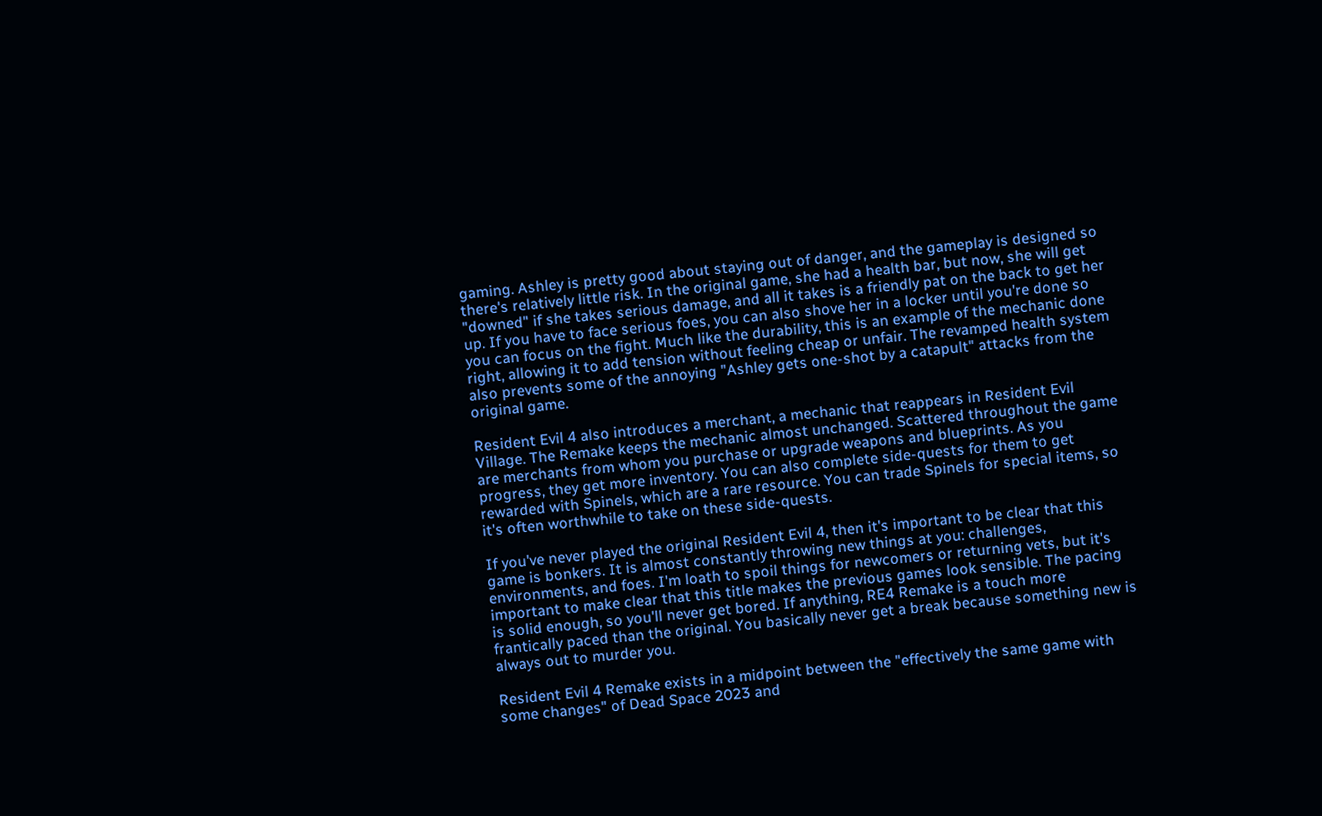gaming. Ashley is pretty good about staying out of danger, and the gameplay is designed so there's relatively little risk. In the original game, she had a health bar, but now, she will get "downed" if she takes serious damage, and all it takes is a friendly pat on the back to get her up. If you have to face serious foes, you can also shove her in a locker until you're done so you can focus on the fight. Much like the durability, this is an example of the mechanic done right, allowing it to add tension without feeling cheap or unfair. The revamped health system also prevents some of the annoying "Ashley gets one-shot by a catapult" attacks from the original game.

Resident Evil 4 also introduces a merchant, a mechanic that reappears in Resident Evil Village. The Remake keeps the mechanic almost unchanged. Scattered throughout the game are merchants from whom you purchase or upgrade weapons and blueprints. As you progress, they get more inventory. You can also complete side-quests for them to get rewarded with Spinels, which are a rare resource. You can trade Spinels for special items, so it's often worthwhile to take on these side-quests.

If you've never played the original Resident Evil 4, then it's important to be clear that this game is bonkers. It is almost constantly throwing new things at you: challenges, environments, and foes. I'm loath to spoil things for newcomers or returning vets, but it's important to make clear that this title makes the previous games look sensible. The pacing is solid enough, so you'll never get bored. If anything, RE4 Remake is a touch more frantically paced than the original. You basically never get a break because something new is always out to murder you.

Resident Evil 4 Remake exists in a midpoint between the "effectively the same game with some changes" of Dead Space 2023 and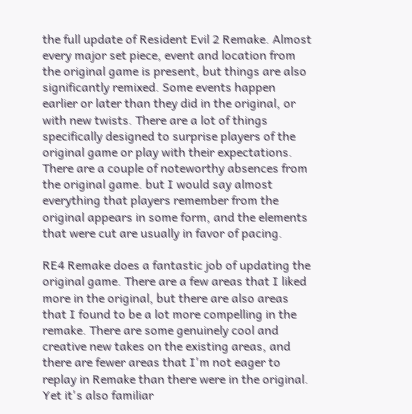the full update of Resident Evil 2 Remake. Almost every major set piece, event and location from the original game is present, but things are also significantly remixed. Some events happen earlier or later than they did in the original, or with new twists. There are a lot of things specifically designed to surprise players of the original game or play with their expectations. There are a couple of noteworthy absences from the original game. but I would say almost everything that players remember from the original appears in some form, and the elements that were cut are usually in favor of pacing.

RE4 Remake does a fantastic job of updating the original game. There are a few areas that I liked more in the original, but there are also areas that I found to be a lot more compelling in the remake. There are some genuinely cool and creative new takes on the existing areas, and there are fewer areas that I'm not eager to replay in Remake than there were in the original. Yet it's also familiar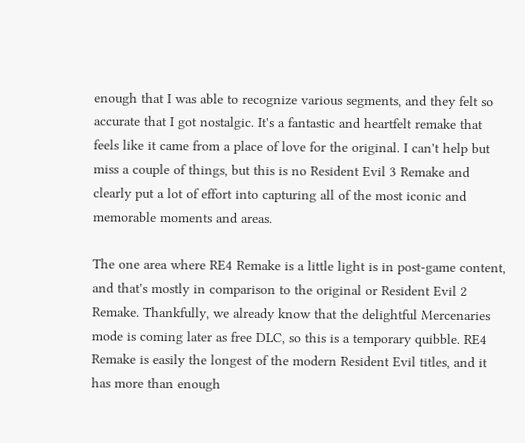enough that I was able to recognize various segments, and they felt so accurate that I got nostalgic. It's a fantastic and heartfelt remake that feels like it came from a place of love for the original. I can't help but miss a couple of things, but this is no Resident Evil 3 Remake and clearly put a lot of effort into capturing all of the most iconic and memorable moments and areas.

The one area where RE4 Remake is a little light is in post-game content, and that's mostly in comparison to the original or Resident Evil 2 Remake. Thankfully, we already know that the delightful Mercenaries mode is coming later as free DLC, so this is a temporary quibble. RE4 Remake is easily the longest of the modern Resident Evil titles, and it has more than enough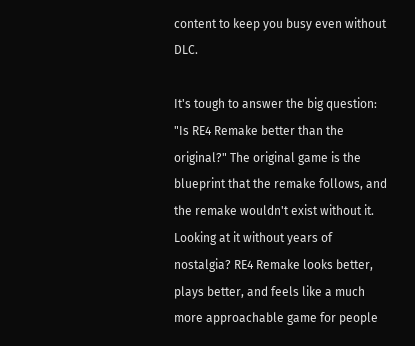content to keep you busy even without DLC.

It's tough to answer the big question: "Is RE4 Remake better than the original?" The original game is the blueprint that the remake follows, and the remake wouldn't exist without it. Looking at it without years of nostalgia? RE4 Remake looks better, plays better, and feels like a much more approachable game for people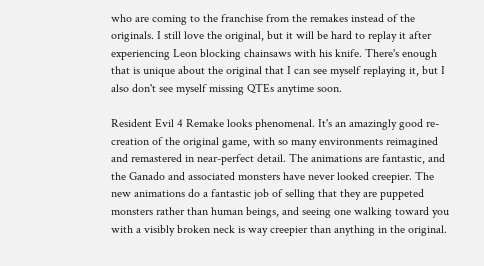who are coming to the franchise from the remakes instead of the originals. I still love the original, but it will be hard to replay it after experiencing Leon blocking chainsaws with his knife. There's enough that is unique about the original that I can see myself replaying it, but I also don't see myself missing QTEs anytime soon.

Resident Evil 4 Remake looks phenomenal. It's an amazingly good re-creation of the original game, with so many environments reimagined and remastered in near-perfect detail. The animations are fantastic, and the Ganado and associated monsters have never looked creepier. The new animations do a fantastic job of selling that they are puppeted monsters rather than human beings, and seeing one walking toward you with a visibly broken neck is way creepier than anything in the original.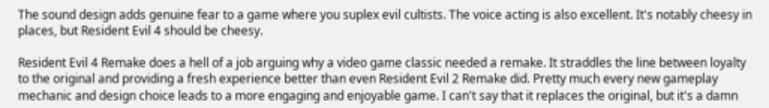The sound design adds genuine fear to a game where you suplex evil cultists. The voice acting is also excellent. It's notably cheesy in places, but Resident Evil 4 should be cheesy.

Resident Evil 4 Remake does a hell of a job arguing why a video game classic needed a remake. It straddles the line between loyalty to the original and providing a fresh experience better than even Resident Evil 2 Remake did. Pretty much every new gameplay mechanic and design choice leads to a more engaging and enjoyable game. I can't say that it replaces the original, but it's a damn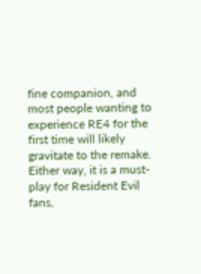fine companion, and most people wanting to experience RE4 for the first time will likely gravitate to the remake. Either way, it is a must-play for Resident Evil fans,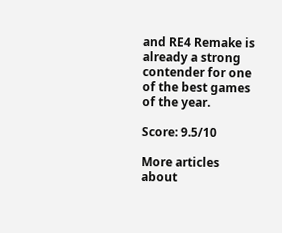and RE4 Remake is already a strong contender for one of the best games of the year.

Score: 9.5/10

More articles about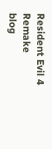Resident Evil 4 Remake
blog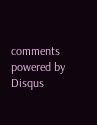comments powered by Disqus